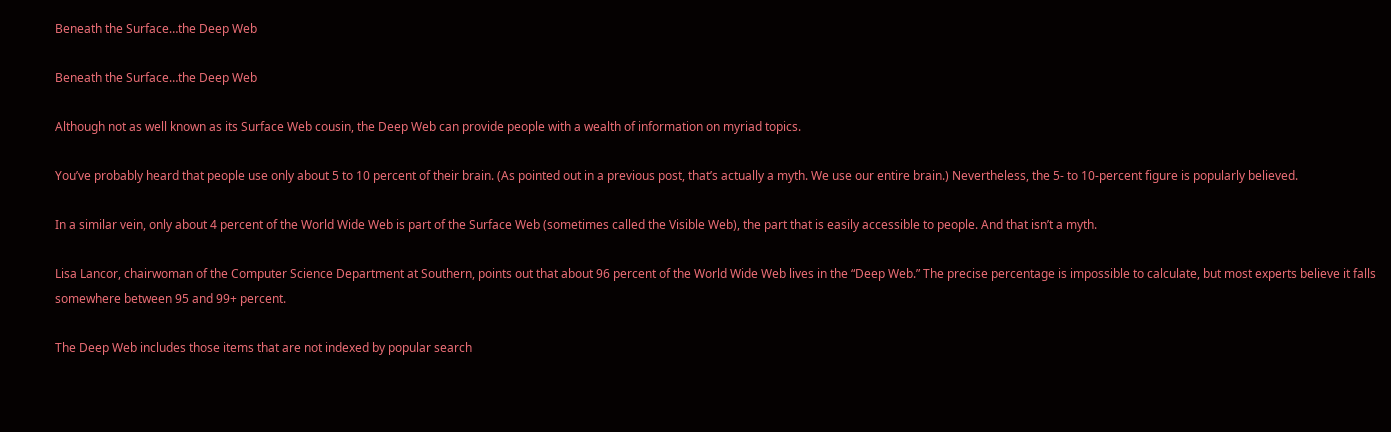Beneath the Surface…the Deep Web

Beneath the Surface…the Deep Web

Although not as well known as its Surface Web cousin, the Deep Web can provide people with a wealth of information on myriad topics.

You’ve probably heard that people use only about 5 to 10 percent of their brain. (As pointed out in a previous post, that’s actually a myth. We use our entire brain.) Nevertheless, the 5- to 10-percent figure is popularly believed.

In a similar vein, only about 4 percent of the World Wide Web is part of the Surface Web (sometimes called the Visible Web), the part that is easily accessible to people. And that isn’t a myth.

Lisa Lancor, chairwoman of the Computer Science Department at Southern, points out that about 96 percent of the World Wide Web lives in the “Deep Web.” The precise percentage is impossible to calculate, but most experts believe it falls somewhere between 95 and 99+ percent.

The Deep Web includes those items that are not indexed by popular search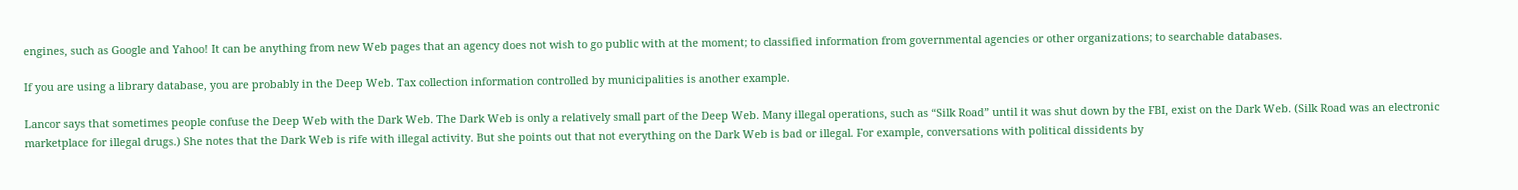engines, such as Google and Yahoo! It can be anything from new Web pages that an agency does not wish to go public with at the moment; to classified information from governmental agencies or other organizations; to searchable databases.

If you are using a library database, you are probably in the Deep Web. Tax collection information controlled by municipalities is another example.

Lancor says that sometimes people confuse the Deep Web with the Dark Web. The Dark Web is only a relatively small part of the Deep Web. Many illegal operations, such as “Silk Road” until it was shut down by the FBI, exist on the Dark Web. (Silk Road was an electronic marketplace for illegal drugs.) She notes that the Dark Web is rife with illegal activity. But she points out that not everything on the Dark Web is bad or illegal. For example, conversations with political dissidents by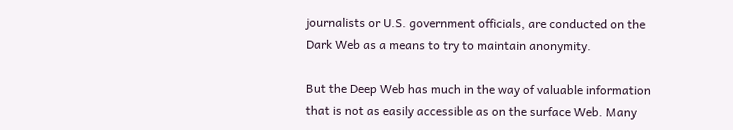journalists or U.S. government officials, are conducted on the Dark Web as a means to try to maintain anonymity.

But the Deep Web has much in the way of valuable information that is not as easily accessible as on the surface Web. Many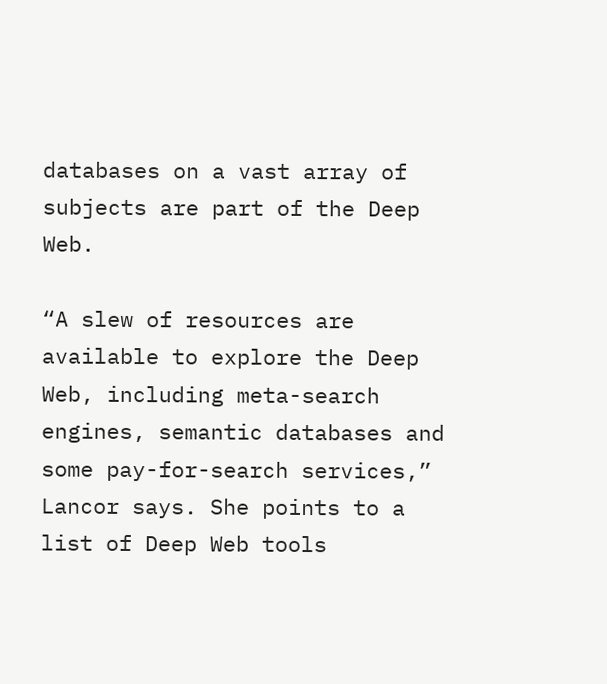databases on a vast array of subjects are part of the Deep Web.

“A slew of resources are available to explore the Deep Web, including meta-search engines, semantic databases and some pay-for-search services,” Lancor says. She points to a list of Deep Web tools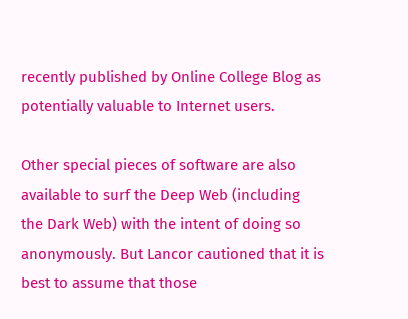recently published by Online College Blog as potentially valuable to Internet users.

Other special pieces of software are also available to surf the Deep Web (including the Dark Web) with the intent of doing so anonymously. But Lancor cautioned that it is best to assume that those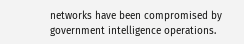networks have been compromised by government intelligence operations.